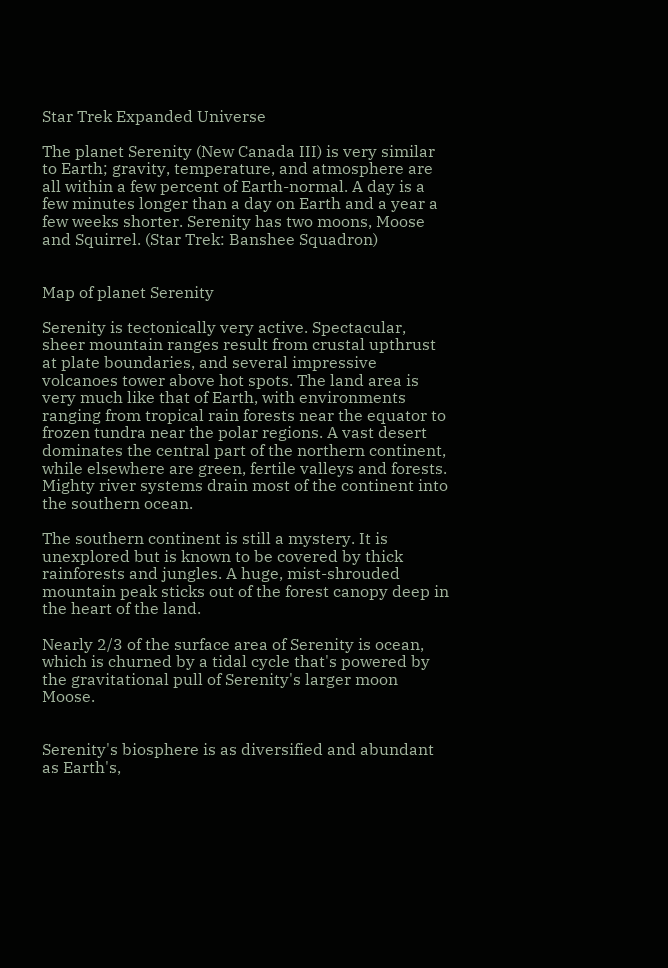Star Trek Expanded Universe

The planet Serenity (New Canada III) is very similar to Earth; gravity, temperature, and atmosphere are all within a few percent of Earth-normal. A day is a few minutes longer than a day on Earth and a year a few weeks shorter. Serenity has two moons, Moose and Squirrel. (Star Trek: Banshee Squadron)


Map of planet Serenity

Serenity is tectonically very active. Spectacular, sheer mountain ranges result from crustal upthrust at plate boundaries, and several impressive volcanoes tower above hot spots. The land area is very much like that of Earth, with environments ranging from tropical rain forests near the equator to frozen tundra near the polar regions. A vast desert dominates the central part of the northern continent, while elsewhere are green, fertile valleys and forests. Mighty river systems drain most of the continent into the southern ocean.

The southern continent is still a mystery. It is unexplored but is known to be covered by thick rainforests and jungles. A huge, mist-shrouded mountain peak sticks out of the forest canopy deep in the heart of the land.

Nearly 2/3 of the surface area of Serenity is ocean, which is churned by a tidal cycle that's powered by the gravitational pull of Serenity's larger moon Moose.


Serenity's biosphere is as diversified and abundant as Earth's,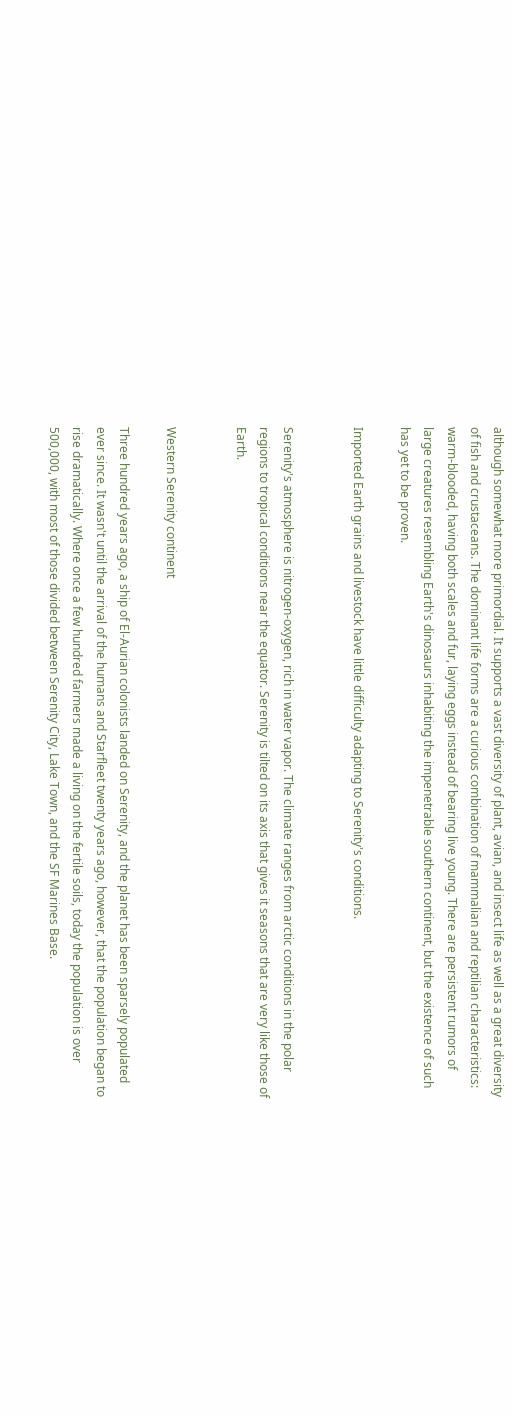although somewhat more primordial. It supports a vast diversity of plant, avian, and insect life as well as a great diversity of fish and crustaceans. The dominant life forms are a curious combination of mammalian and reptilian characteristics: warm-blooded, having both scales and fur, laying eggs instead of bearing live young. There are persistent rumors of large creatures resembling Earth's dinosaurs inhabiting the impenetrable southern continent, but the existence of such has yet to be proven.

Imported Earth grains and livestock have little difficulty adapting to Serenity's conditions.


Serenity's atmosphere is nitrogen-oxygen, rich in water vapor. The climate ranges from arctic conditions in the polar regions to tropical conditions near the equator. Serenity is tilted on its axis that gives it seasons that are very like those of Earth.


Western Serenity continent

Three hundred years ago, a ship of El-Aurian colonists landed on Serenity, and the planet has been sparsely populated ever since. It wasn't until the arrival of the humans and Starfleet twenty years ago, however, that the population began to rise dramatically. Where once a few hundred farmers made a living on the fertile soils, today the population is over 500,000, with most of those divided between Serenity City, Lake Town, and the SF Marines Base.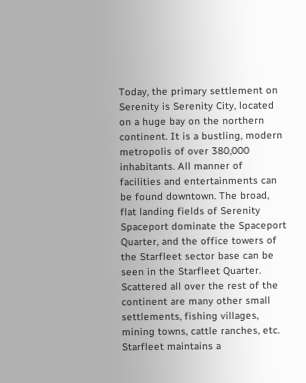Today, the primary settlement on Serenity is Serenity City, located on a huge bay on the northern continent. It is a bustling, modern metropolis of over 380,000 inhabitants. All manner of facilities and entertainments can be found downtown. The broad, flat landing fields of Serenity Spaceport dominate the Spaceport Quarter, and the office towers of the Starfleet sector base can be seen in the Starfleet Quarter. Scattered all over the rest of the continent are many other small settlements, fishing villages, mining towns, cattle ranches, etc. Starfleet maintains a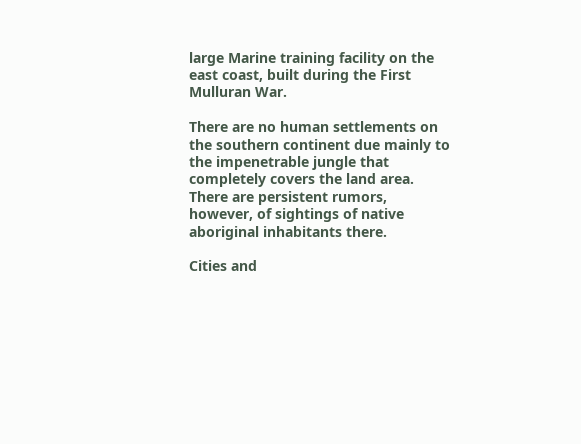large Marine training facility on the east coast, built during the First Mulluran War.

There are no human settlements on the southern continent due mainly to the impenetrable jungle that completely covers the land area. There are persistent rumors, however, of sightings of native aboriginal inhabitants there.

Cities and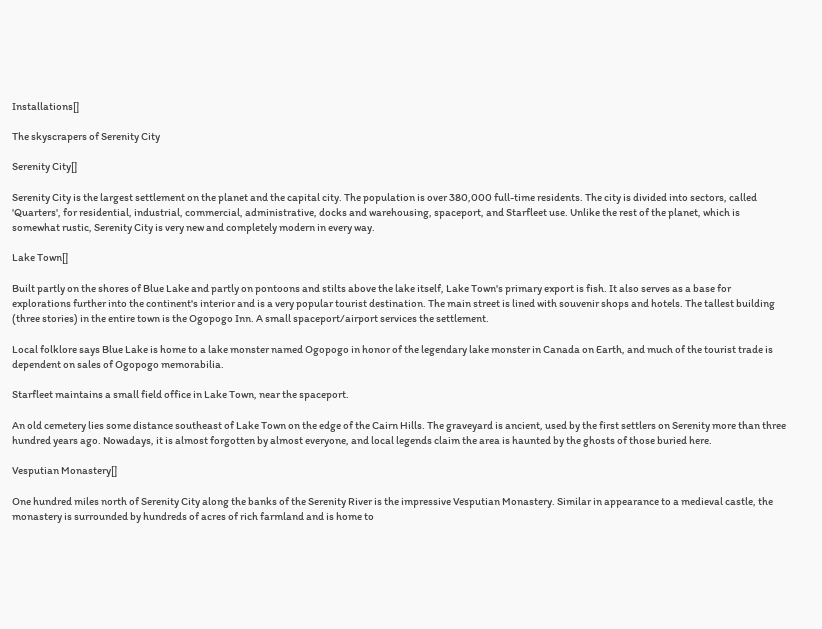Installations[]

The skyscrapers of Serenity City

Serenity City[]

Serenity City is the largest settlement on the planet and the capital city. The population is over 380,000 full-time residents. The city is divided into sectors, called 'Quarters', for residential, industrial, commercial, administrative, docks and warehousing, spaceport, and Starfleet use. Unlike the rest of the planet, which is somewhat rustic, Serenity City is very new and completely modern in every way.

Lake Town[]

Built partly on the shores of Blue Lake and partly on pontoons and stilts above the lake itself, Lake Town's primary export is fish. It also serves as a base for explorations further into the continent's interior and is a very popular tourist destination. The main street is lined with souvenir shops and hotels. The tallest building (three stories) in the entire town is the Ogopogo Inn. A small spaceport/airport services the settlement.

Local folklore says Blue Lake is home to a lake monster named Ogopogo in honor of the legendary lake monster in Canada on Earth, and much of the tourist trade is dependent on sales of Ogopogo memorabilia.

Starfleet maintains a small field office in Lake Town, near the spaceport.

An old cemetery lies some distance southeast of Lake Town on the edge of the Cairn Hills. The graveyard is ancient, used by the first settlers on Serenity more than three hundred years ago. Nowadays, it is almost forgotten by almost everyone, and local legends claim the area is haunted by the ghosts of those buried here.

Vesputian Monastery[]

One hundred miles north of Serenity City along the banks of the Serenity River is the impressive Vesputian Monastery. Similar in appearance to a medieval castle, the monastery is surrounded by hundreds of acres of rich farmland and is home to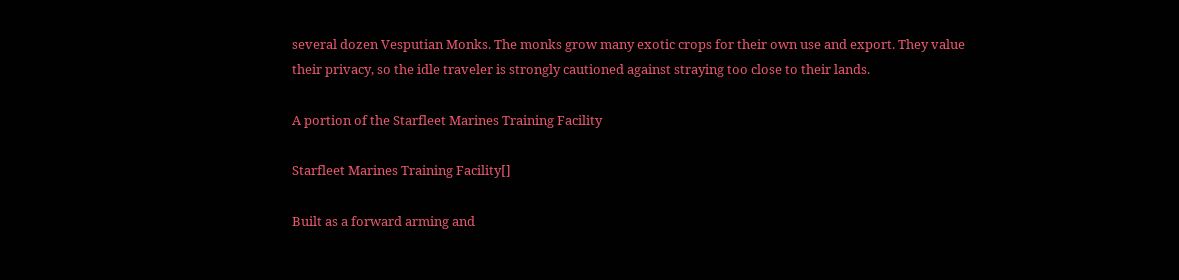several dozen Vesputian Monks. The monks grow many exotic crops for their own use and export. They value their privacy, so the idle traveler is strongly cautioned against straying too close to their lands.

A portion of the Starfleet Marines Training Facility

Starfleet Marines Training Facility[]

Built as a forward arming and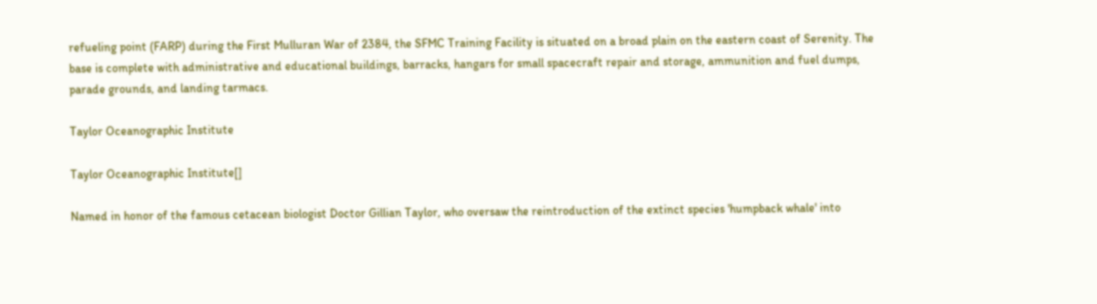refueling point (FARP) during the First Mulluran War of 2384, the SFMC Training Facility is situated on a broad plain on the eastern coast of Serenity. The base is complete with administrative and educational buildings, barracks, hangars for small spacecraft repair and storage, ammunition and fuel dumps, parade grounds, and landing tarmacs.

Taylor Oceanographic Institute

Taylor Oceanographic Institute[]

Named in honor of the famous cetacean biologist Doctor Gillian Taylor, who oversaw the reintroduction of the extinct species 'humpback whale' into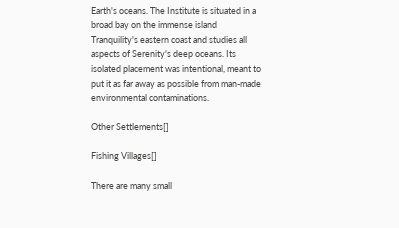Earth's oceans. The Institute is situated in a broad bay on the immense island Tranquility's eastern coast and studies all aspects of Serenity's deep oceans. Its isolated placement was intentional, meant to put it as far away as possible from man-made environmental contaminations.

Other Settlements[]

Fishing Villages[]

There are many small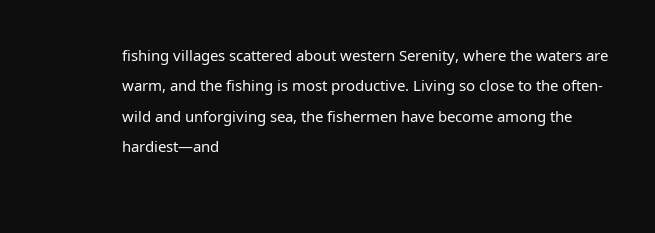fishing villages scattered about western Serenity, where the waters are warm, and the fishing is most productive. Living so close to the often-wild and unforgiving sea, the fishermen have become among the hardiest—and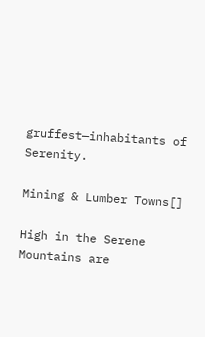gruffest—inhabitants of Serenity.

Mining & Lumber Towns[]

High in the Serene Mountains are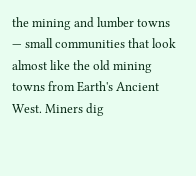the mining and lumber towns — small communities that look almost like the old mining towns from Earth's Ancient West. Miners dig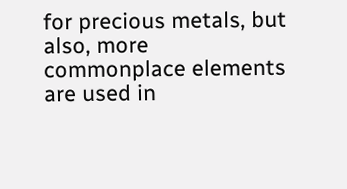for precious metals, but also, more commonplace elements are used in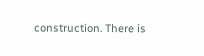construction. There is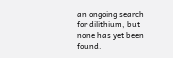an ongoing search for dilithium, but none has yet been found.